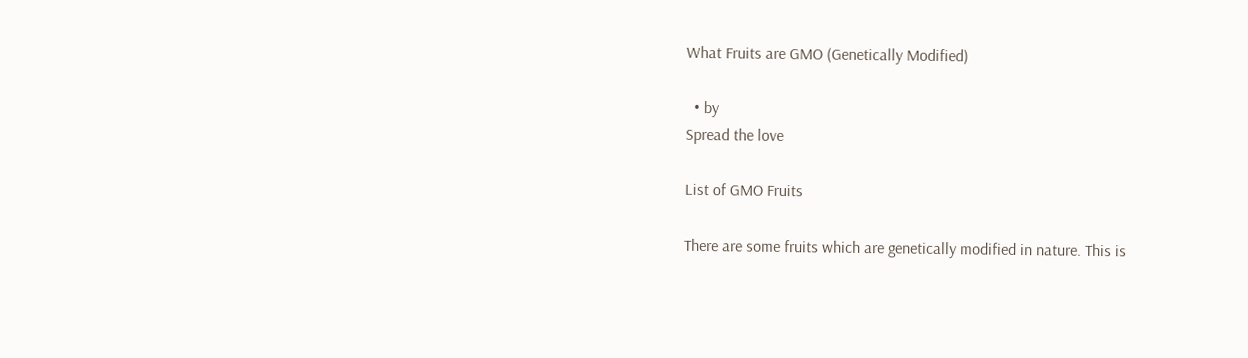What Fruits are GMO (Genetically Modified)

  • by
Spread the love

List of GMO Fruits

There are some fruits which are genetically modified in nature. This is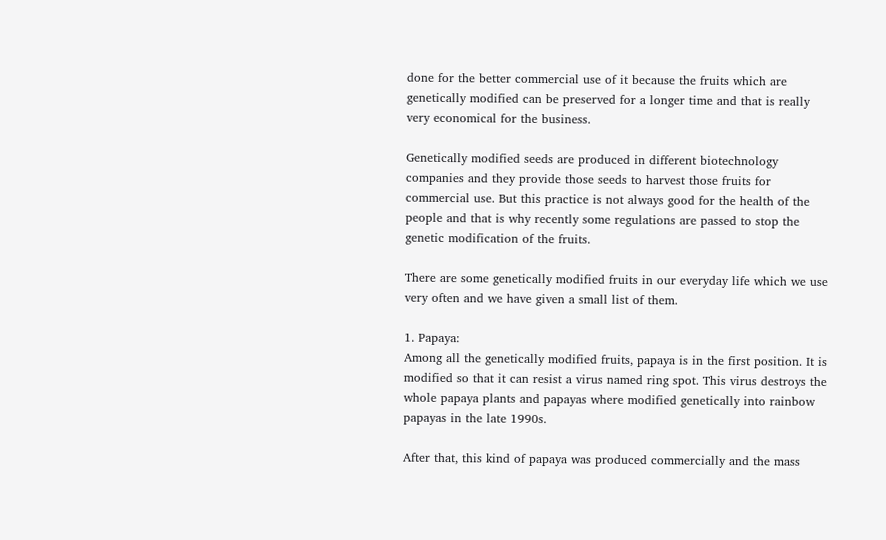done for the better commercial use of it because the fruits which are genetically modified can be preserved for a longer time and that is really very economical for the business.

Genetically modified seeds are produced in different biotechnology companies and they provide those seeds to harvest those fruits for commercial use. But this practice is not always good for the health of the people and that is why recently some regulations are passed to stop the genetic modification of the fruits.

There are some genetically modified fruits in our everyday life which we use very often and we have given a small list of them.

1. Papaya:
Among all the genetically modified fruits, papaya is in the first position. It is modified so that it can resist a virus named ring spot. This virus destroys the whole papaya plants and papayas where modified genetically into rainbow papayas in the late 1990s.

After that, this kind of papaya was produced commercially and the mass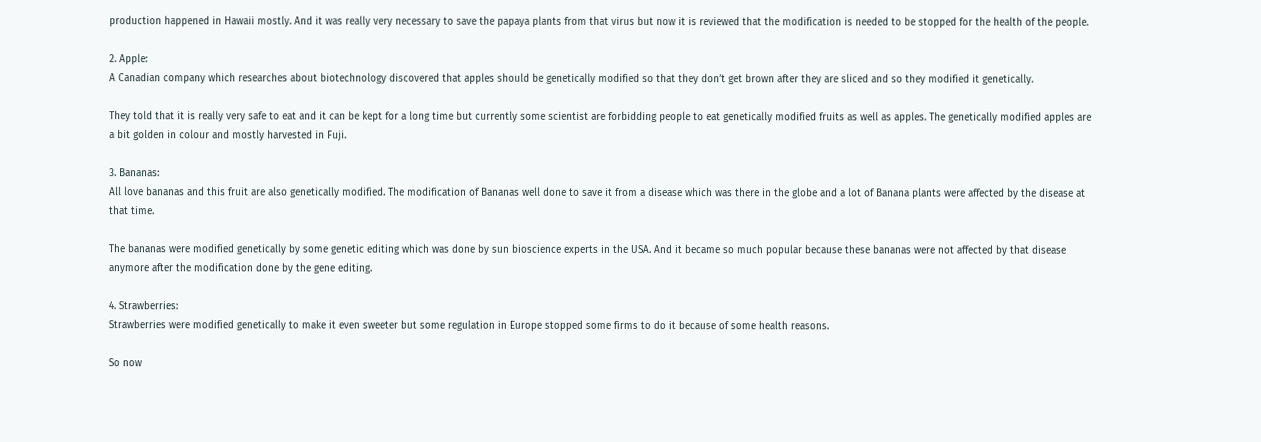production happened in Hawaii mostly. And it was really very necessary to save the papaya plants from that virus but now it is reviewed that the modification is needed to be stopped for the health of the people.

2. Apple:
A Canadian company which researches about biotechnology discovered that apples should be genetically modified so that they don’t get brown after they are sliced and so they modified it genetically.

They told that it is really very safe to eat and it can be kept for a long time but currently some scientist are forbidding people to eat genetically modified fruits as well as apples. The genetically modified apples are a bit golden in colour and mostly harvested in Fuji.

3. Bananas:
All love bananas and this fruit are also genetically modified. The modification of Bananas well done to save it from a disease which was there in the globe and a lot of Banana plants were affected by the disease at that time.

The bananas were modified genetically by some genetic editing which was done by sun bioscience experts in the USA. And it became so much popular because these bananas were not affected by that disease anymore after the modification done by the gene editing.

4. Strawberries:
Strawberries were modified genetically to make it even sweeter but some regulation in Europe stopped some firms to do it because of some health reasons.

So now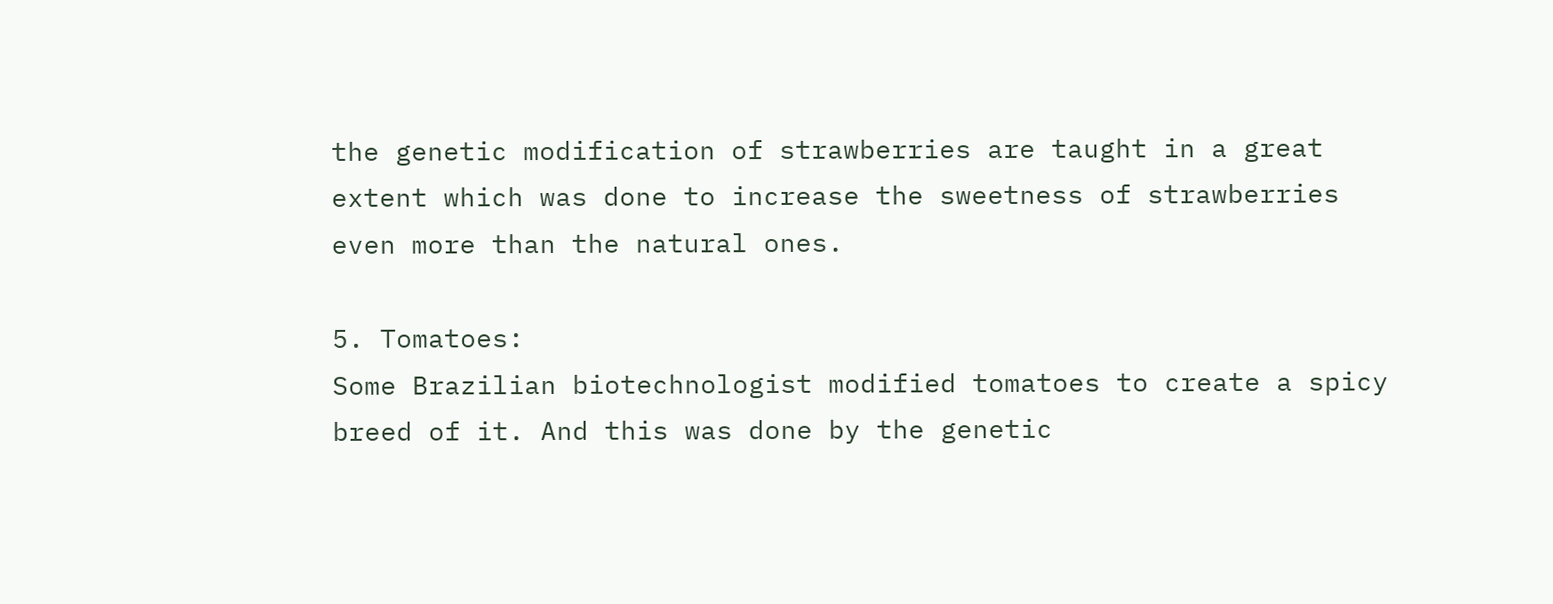the genetic modification of strawberries are taught in a great extent which was done to increase the sweetness of strawberries even more than the natural ones.

5. Tomatoes:
Some Brazilian biotechnologist modified tomatoes to create a spicy breed of it. And this was done by the genetic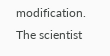modification. The scientist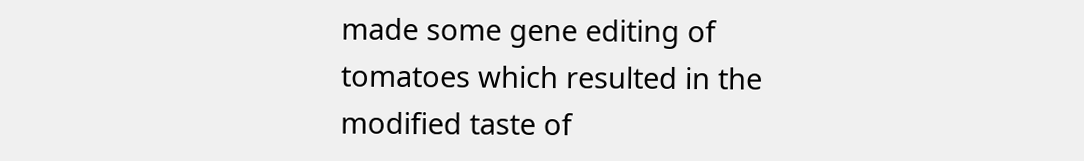made some gene editing of tomatoes which resulted in the modified taste of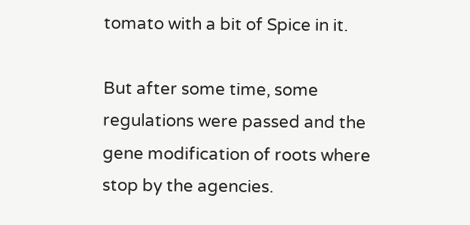tomato with a bit of Spice in it.

But after some time, some regulations were passed and the gene modification of roots where stop by the agencies.